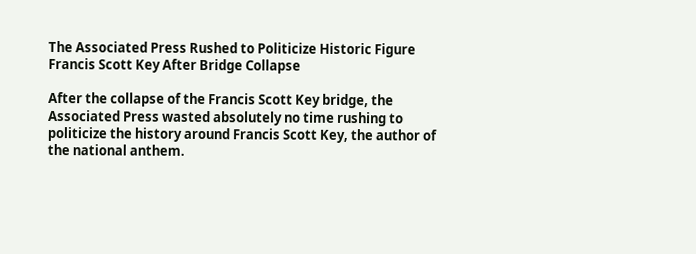The Associated Press Rushed to Politicize Historic Figure Francis Scott Key After Bridge Collapse

After the collapse of the Francis Scott Key bridge, the Associated Press wasted absolutely no time rushing to politicize the history around Francis Scott Key, the author of the national anthem.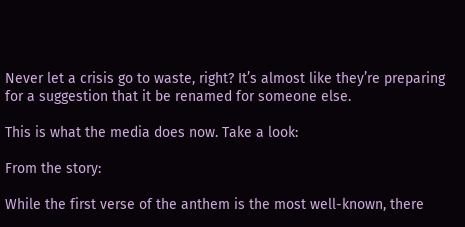Never let a crisis go to waste, right? It’s almost like they’re preparing for a suggestion that it be renamed for someone else.

This is what the media does now. Take a look:

From the story:

While the first verse of the anthem is the most well-known, there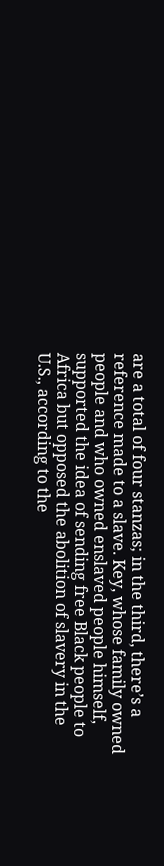are a total of four stanzas; in the third, there’s a reference made to a slave. Key, whose family owned people and who owned enslaved people himself, supported the idea of sending free Black people to Africa but opposed the abolition of slavery in the U.S., according to the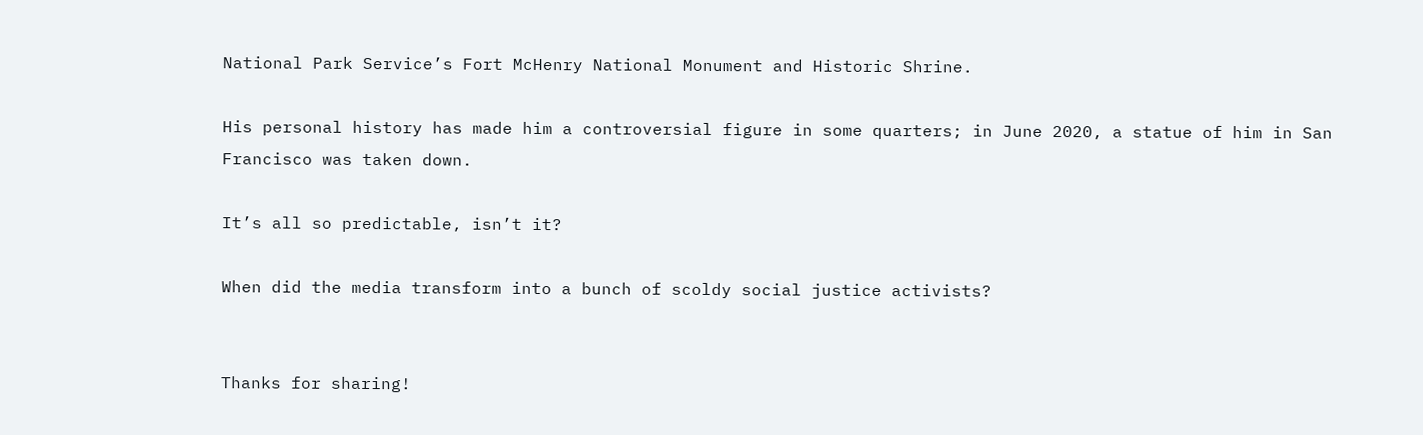National Park Service’s Fort McHenry National Monument and Historic Shrine.

His personal history has made him a controversial figure in some quarters; in June 2020, a statue of him in San Francisco was taken down.

It’s all so predictable, isn’t it?

When did the media transform into a bunch of scoldy social justice activists?


Thanks for sharing!